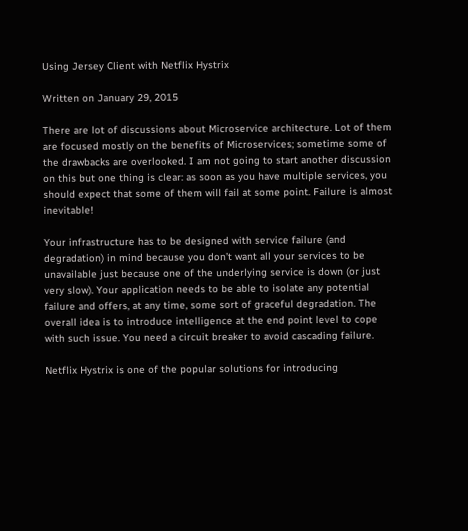Using Jersey Client with Netflix Hystrix

Written on January 29, 2015

There are lot of discussions about Microservice architecture. Lot of them are focused mostly on the benefits of Microservices; sometime some of the drawbacks are overlooked. I am not going to start another discussion on this but one thing is clear: as soon as you have multiple services, you should expect that some of them will fail at some point. Failure is almost inevitable!

Your infrastructure has to be designed with service failure (and degradation) in mind because you don’t want all your services to be unavailable just because one of the underlying service is down (or just very slow). Your application needs to be able to isolate any potential failure and offers, at any time, some sort of graceful degradation. The overall idea is to introduce intelligence at the end point level to cope with such issue. You need a circuit breaker to avoid cascading failure.

Netflix Hystrix is one of the popular solutions for introducing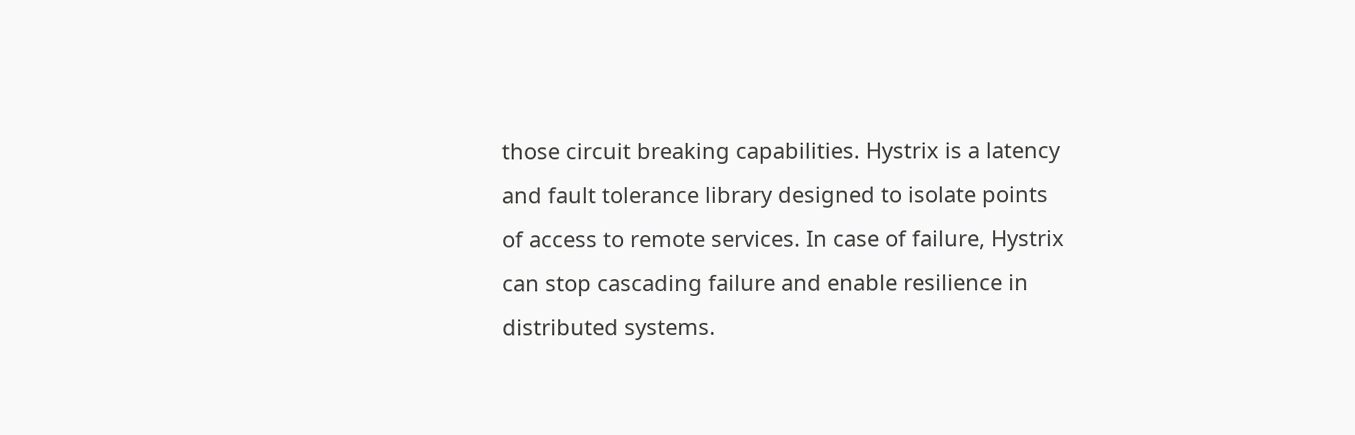those circuit breaking capabilities. Hystrix is a latency and fault tolerance library designed to isolate points of access to remote services. In case of failure, Hystrix can stop cascading failure and enable resilience in distributed systems.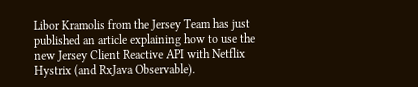Libor Kramolis from the Jersey Team has just published an article explaining how to use the new Jersey Client Reactive API with Netflix Hystrix (and RxJava Observable).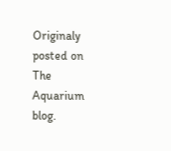Originaly posted on The Aquarium blog.